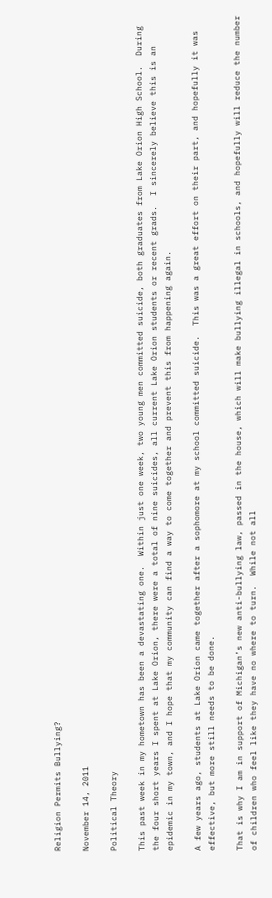Religion Permits Bullying?

November 14, 2011

Political Theory

This past week in my hometown has been a devastating one.  Within just one week, two young men committed suicide, both graduates from Lake Orion High School.  During the four short years I spent at Lake Orion, there were a total of nine suicides, all current Lake Orion students or recent grads.  I sincerely believe this is an epidemic in my town, and I hope that my community can find a way to come together and prevent this from happening again.

A few years ago, students at Lake Orion came together after a sophomore at my school committed suicide.  This was a great effort on their part, and hopefully it was effective, but more still needs to be done.

That is why I am in support of Michigan’s new anti-bullying law, passed in the house, which will make bullying illegal in schools, and hopefully will reduce the number of children who feel like they have no where to turn.  While not all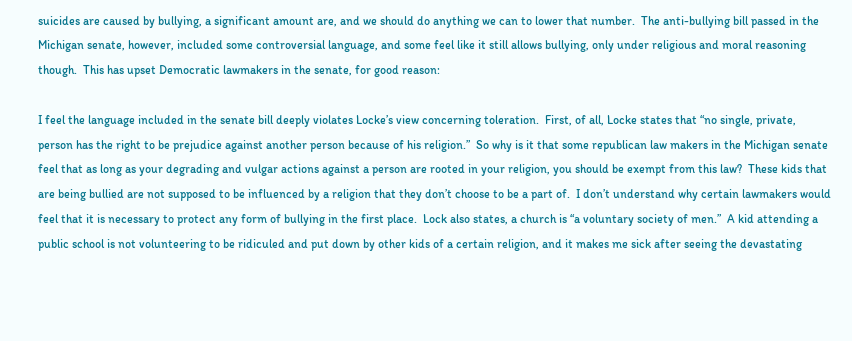suicides are caused by bullying, a significant amount are, and we should do anything we can to lower that number.  The anti-bullying bill passed in the Michigan senate, however, included some controversial language, and some feel like it still allows bullying, only under religious and moral reasoning though.  This has upset Democratic lawmakers in the senate, for good reason:

I feel the language included in the senate bill deeply violates Locke’s view concerning toleration.  First, of all, Locke states that “no single, private, person has the right to be prejudice against another person because of his religion.”  So why is it that some republican law makers in the Michigan senate feel that as long as your degrading and vulgar actions against a person are rooted in your religion, you should be exempt from this law?  These kids that are being bullied are not supposed to be influenced by a religion that they don’t choose to be a part of.  I don’t understand why certain lawmakers would feel that it is necessary to protect any form of bullying in the first place.  Lock also states, a church is “a voluntary society of men.”  A kid attending a public school is not volunteering to be ridiculed and put down by other kids of a certain religion, and it makes me sick after seeing the devastating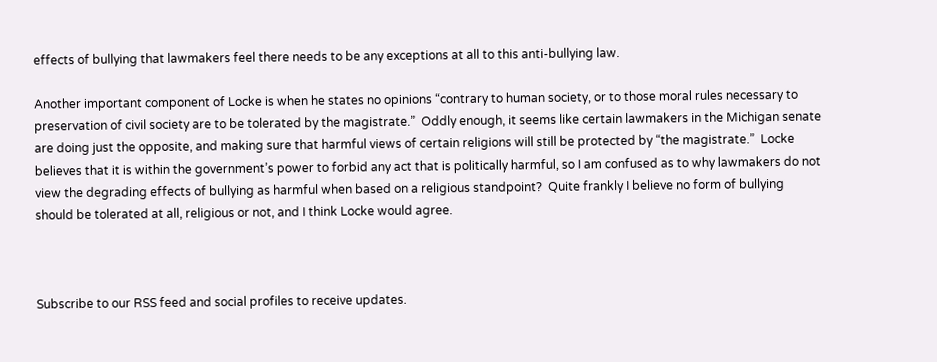effects of bullying that lawmakers feel there needs to be any exceptions at all to this anti-bullying law.

Another important component of Locke is when he states no opinions “contrary to human society, or to those moral rules necessary to preservation of civil society are to be tolerated by the magistrate.”  Oddly enough, it seems like certain lawmakers in the Michigan senate are doing just the opposite, and making sure that harmful views of certain religions will still be protected by “the magistrate.”  Locke believes that it is within the government’s power to forbid any act that is politically harmful, so I am confused as to why lawmakers do not view the degrading effects of bullying as harmful when based on a religious standpoint?  Quite frankly I believe no form of bullying should be tolerated at all, religious or not, and I think Locke would agree.



Subscribe to our RSS feed and social profiles to receive updates.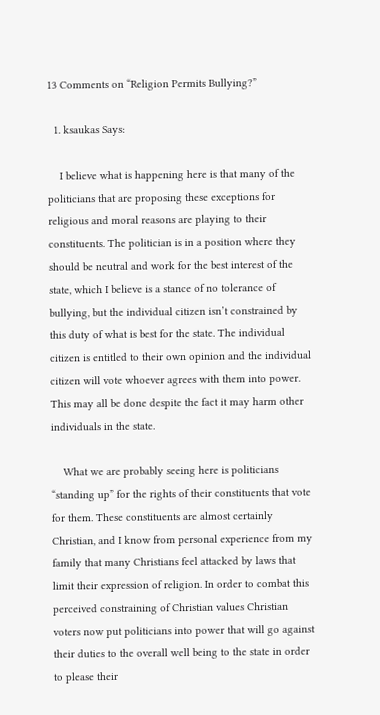13 Comments on “Religion Permits Bullying?”

  1. ksaukas Says:

    I believe what is happening here is that many of the politicians that are proposing these exceptions for religious and moral reasons are playing to their constituents. The politician is in a position where they should be neutral and work for the best interest of the state, which I believe is a stance of no tolerance of bullying, but the individual citizen isn’t constrained by this duty of what is best for the state. The individual citizen is entitled to their own opinion and the individual citizen will vote whoever agrees with them into power. This may all be done despite the fact it may harm other individuals in the state.

    What we are probably seeing here is politicians “standing up” for the rights of their constituents that vote for them. These constituents are almost certainly Christian, and I know from personal experience from my family that many Christians feel attacked by laws that limit their expression of religion. In order to combat this perceived constraining of Christian values Christian voters now put politicians into power that will go against their duties to the overall well being to the state in order to please their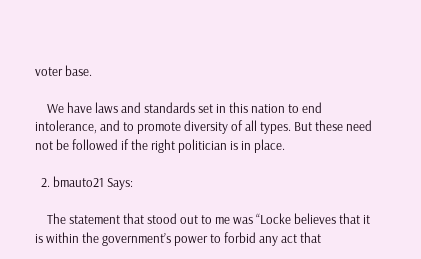voter base.

    We have laws and standards set in this nation to end intolerance, and to promote diversity of all types. But these need not be followed if the right politician is in place.

  2. bmauto21 Says:

    The statement that stood out to me was “Locke believes that it is within the government’s power to forbid any act that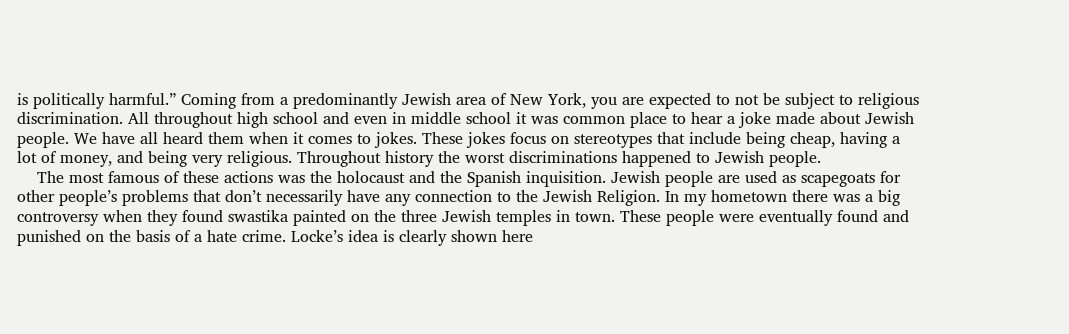is politically harmful.” Coming from a predominantly Jewish area of New York, you are expected to not be subject to religious discrimination. All throughout high school and even in middle school it was common place to hear a joke made about Jewish people. We have all heard them when it comes to jokes. These jokes focus on stereotypes that include being cheap, having a lot of money, and being very religious. Throughout history the worst discriminations happened to Jewish people.
    The most famous of these actions was the holocaust and the Spanish inquisition. Jewish people are used as scapegoats for other people’s problems that don’t necessarily have any connection to the Jewish Religion. In my hometown there was a big controversy when they found swastika painted on the three Jewish temples in town. These people were eventually found and punished on the basis of a hate crime. Locke’s idea is clearly shown here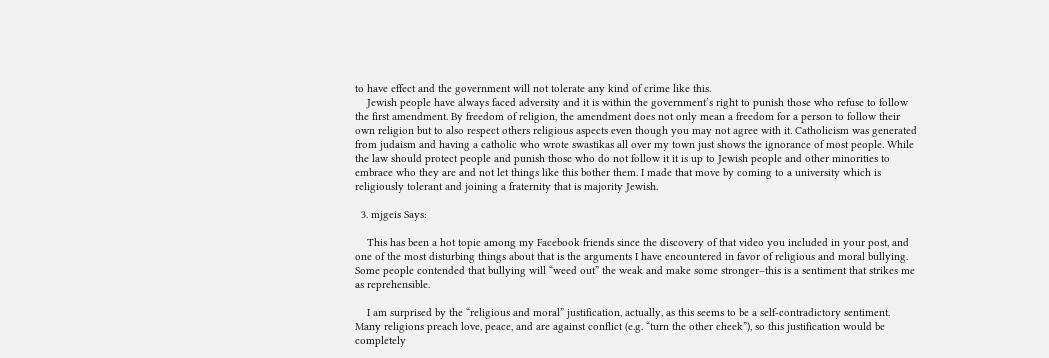to have effect and the government will not tolerate any kind of crime like this.
    Jewish people have always faced adversity and it is within the government’s right to punish those who refuse to follow the first amendment. By freedom of religion, the amendment does not only mean a freedom for a person to follow their own religion but to also respect others religious aspects even though you may not agree with it. Catholicism was generated from judaism and having a catholic who wrote swastikas all over my town just shows the ignorance of most people. While the law should protect people and punish those who do not follow it it is up to Jewish people and other minorities to embrace who they are and not let things like this bother them. I made that move by coming to a university which is religiously tolerant and joining a fraternity that is majority Jewish.

  3. mjgeis Says:

    This has been a hot topic among my Facebook friends since the discovery of that video you included in your post, and one of the most disturbing things about that is the arguments I have encountered in favor of religious and moral bullying. Some people contended that bullying will “weed out” the weak and make some stronger–this is a sentiment that strikes me as reprehensible.

    I am surprised by the “religious and moral” justification, actually, as this seems to be a self-contradictory sentiment. Many religions preach love, peace, and are against conflict (e.g. “turn the other cheek”), so this justification would be completely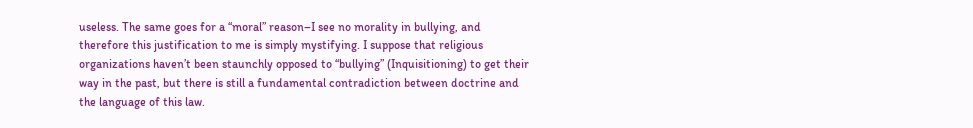useless. The same goes for a “moral” reason–I see no morality in bullying, and therefore this justification to me is simply mystifying. I suppose that religious organizations haven’t been staunchly opposed to “bullying” (Inquisitioning) to get their way in the past, but there is still a fundamental contradiction between doctrine and the language of this law.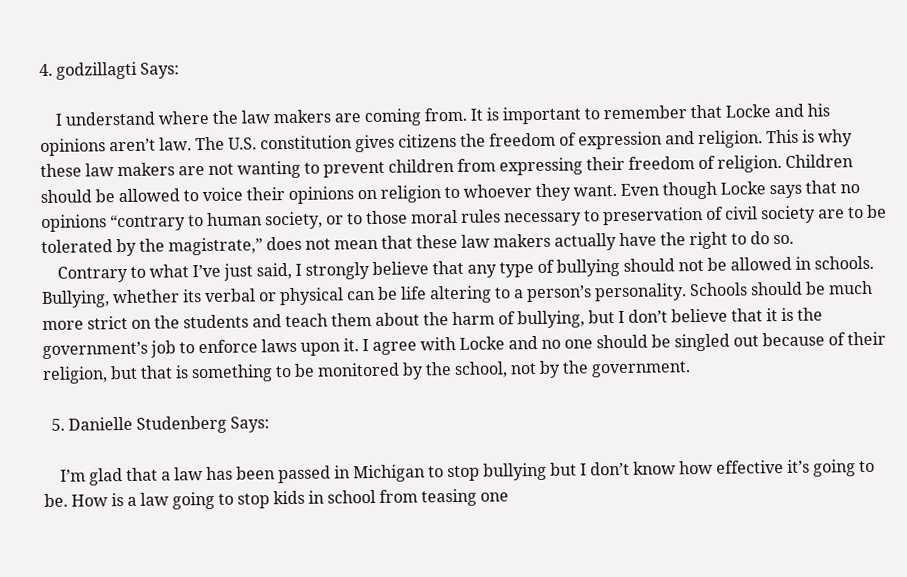4. godzillagti Says:

    I understand where the law makers are coming from. It is important to remember that Locke and his opinions aren’t law. The U.S. constitution gives citizens the freedom of expression and religion. This is why these law makers are not wanting to prevent children from expressing their freedom of religion. Children should be allowed to voice their opinions on religion to whoever they want. Even though Locke says that no opinions “contrary to human society, or to those moral rules necessary to preservation of civil society are to be tolerated by the magistrate,” does not mean that these law makers actually have the right to do so.
    Contrary to what I’ve just said, I strongly believe that any type of bullying should not be allowed in schools. Bullying, whether its verbal or physical can be life altering to a person’s personality. Schools should be much more strict on the students and teach them about the harm of bullying, but I don’t believe that it is the government’s job to enforce laws upon it. I agree with Locke and no one should be singled out because of their religion, but that is something to be monitored by the school, not by the government.

  5. Danielle Studenberg Says:

    I’m glad that a law has been passed in Michigan to stop bullying but I don’t know how effective it’s going to be. How is a law going to stop kids in school from teasing one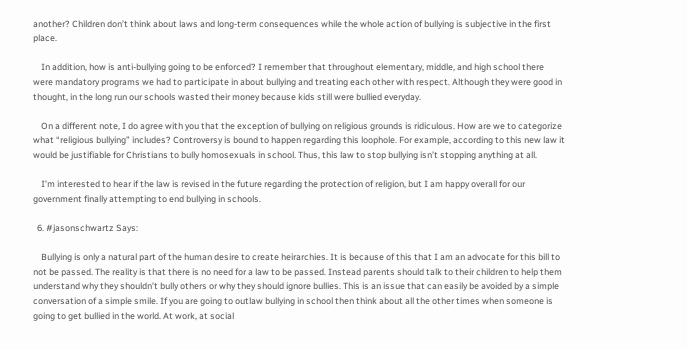another? Children don’t think about laws and long-term consequences while the whole action of bullying is subjective in the first place.

    In addition, how is anti-bullying going to be enforced? I remember that throughout elementary, middle, and high school there were mandatory programs we had to participate in about bullying and treating each other with respect. Although they were good in thought, in the long run our schools wasted their money because kids still were bullied everyday.

    On a different note, I do agree with you that the exception of bullying on religious grounds is ridiculous. How are we to categorize what “religious bullying” includes? Controversy is bound to happen regarding this loophole. For example, according to this new law it would be justifiable for Christians to bully homosexuals in school. Thus, this law to stop bullying isn’t stopping anything at all.

    I’m interested to hear if the law is revised in the future regarding the protection of religion, but I am happy overall for our government finally attempting to end bullying in schools.

  6. #jasonschwartz Says:

    Bullying is only a natural part of the human desire to create heirarchies. It is because of this that I am an advocate for this bill to not be passed. The reality is that there is no need for a law to be passed. Instead parents should talk to their children to help them understand why they shouldn’t bully others or why they should ignore bullies. This is an issue that can easily be avoided by a simple conversation of a simple smile. If you are going to outlaw bullying in school then think about all the other times when someone is going to get bullied in the world. At work, at social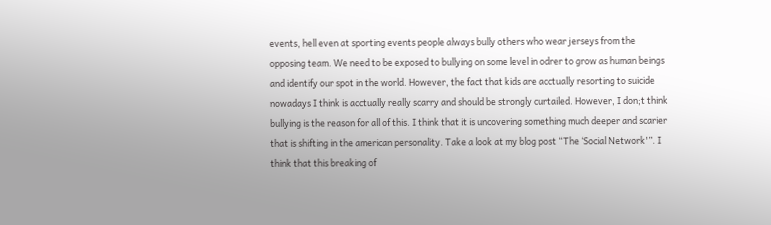events, hell even at sporting events people always bully others who wear jerseys from the opposing team. We need to be exposed to bullying on some level in odrer to grow as human beings and identify our spot in the world. However, the fact that kids are acctually resorting to suicide nowadays I think is acctually really scarry and should be strongly curtailed. However, I don;t think bullying is the reason for all of this. I think that it is uncovering something much deeper and scarier that is shifting in the american personality. Take a look at my blog post “The ‘Social Network'”. I think that this breaking of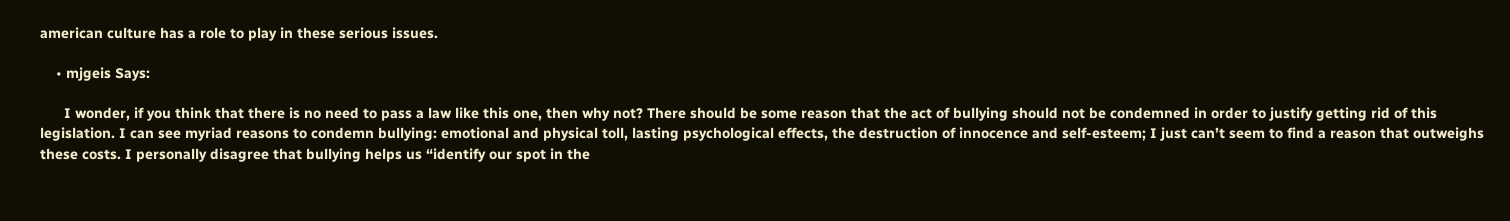american culture has a role to play in these serious issues.

    • mjgeis Says:

      I wonder, if you think that there is no need to pass a law like this one, then why not? There should be some reason that the act of bullying should not be condemned in order to justify getting rid of this legislation. I can see myriad reasons to condemn bullying: emotional and physical toll, lasting psychological effects, the destruction of innocence and self-esteem; I just can’t seem to find a reason that outweighs these costs. I personally disagree that bullying helps us “identify our spot in the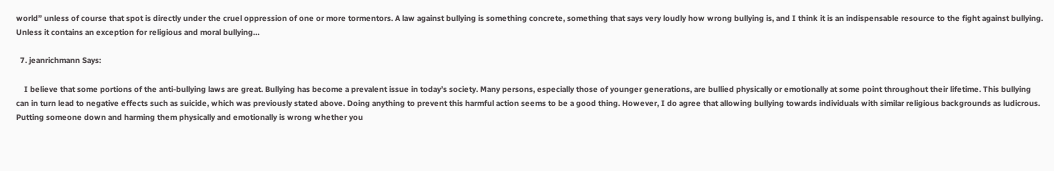world” unless of course that spot is directly under the cruel oppression of one or more tormentors. A law against bullying is something concrete, something that says very loudly how wrong bullying is, and I think it is an indispensable resource to the fight against bullying. Unless it contains an exception for religious and moral bullying…

  7. jeanrichmann Says:

    I believe that some portions of the anti-bullying laws are great. Bullying has become a prevalent issue in today’s society. Many persons, especially those of younger generations, are bullied physically or emotionally at some point throughout their lifetime. This bullying can in turn lead to negative effects such as suicide, which was previously stated above. Doing anything to prevent this harmful action seems to be a good thing. However, I do agree that allowing bullying towards individuals with similar religious backgrounds as ludicrous. Putting someone down and harming them physically and emotionally is wrong whether you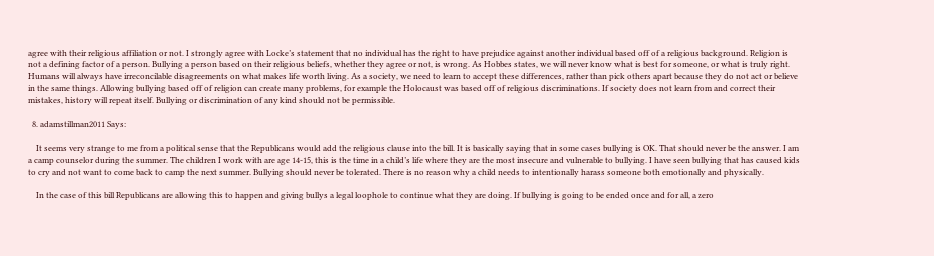agree with their religious affiliation or not. I strongly agree with Locke’s statement that no individual has the right to have prejudice against another individual based off of a religious background. Religion is not a defining factor of a person. Bullying a person based on their religious beliefs, whether they agree or not, is wrong. As Hobbes states, we will never know what is best for someone, or what is truly right. Humans will always have irreconcilable disagreements on what makes life worth living. As a society, we need to learn to accept these differences, rather than pick others apart because they do not act or believe in the same things. Allowing bullying based off of religion can create many problems, for example the Holocaust was based off of religious discriminations. If society does not learn from and correct their mistakes, history will repeat itself. Bullying or discrimination of any kind should not be permissible.

  8. adamstillman2011 Says:

    It seems very strange to me from a political sense that the Republicans would add the religious clause into the bill. It is basically saying that in some cases bullying is OK. That should never be the answer. I am a camp counselor during the summer. The children I work with are age 14-15, this is the time in a child’s life where they are the most insecure and vulnerable to bullying. I have seen bullying that has caused kids to cry and not want to come back to camp the next summer. Bullying should never be tolerated. There is no reason why a child needs to intentionally harass someone both emotionally and physically.

    In the case of this bill Republicans are allowing this to happen and giving bullys a legal loophole to continue what they are doing. If bullying is going to be ended once and for all, a zero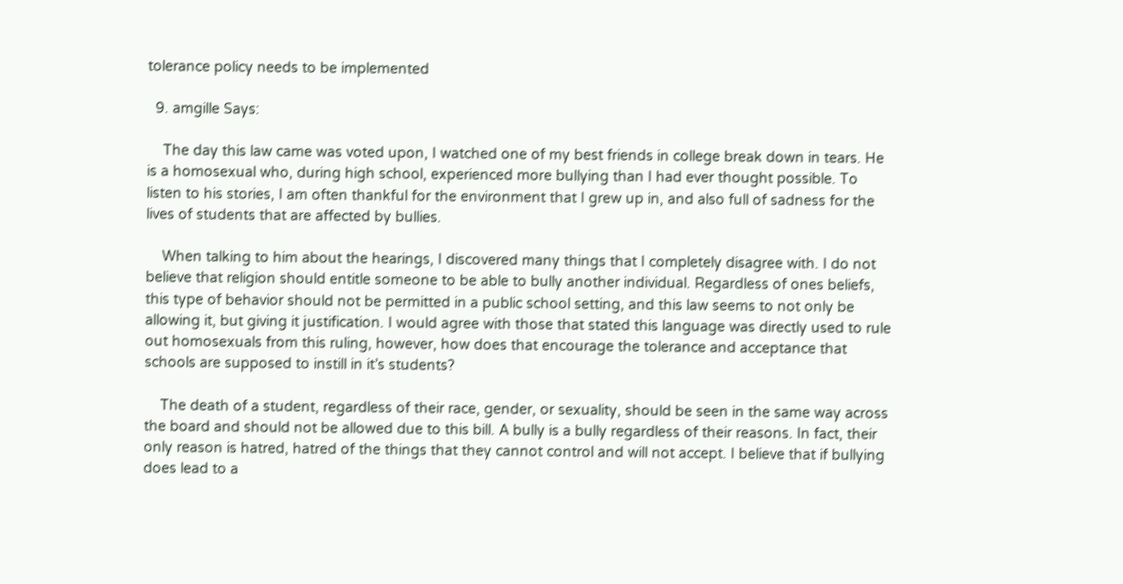tolerance policy needs to be implemented

  9. amgille Says:

    The day this law came was voted upon, I watched one of my best friends in college break down in tears. He is a homosexual who, during high school, experienced more bullying than I had ever thought possible. To listen to his stories, I am often thankful for the environment that I grew up in, and also full of sadness for the lives of students that are affected by bullies.

    When talking to him about the hearings, I discovered many things that I completely disagree with. I do not believe that religion should entitle someone to be able to bully another individual. Regardless of ones beliefs, this type of behavior should not be permitted in a public school setting, and this law seems to not only be allowing it, but giving it justification. I would agree with those that stated this language was directly used to rule out homosexuals from this ruling, however, how does that encourage the tolerance and acceptance that schools are supposed to instill in it’s students?

    The death of a student, regardless of their race, gender, or sexuality, should be seen in the same way across the board and should not be allowed due to this bill. A bully is a bully regardless of their reasons. In fact, their only reason is hatred, hatred of the things that they cannot control and will not accept. I believe that if bullying does lead to a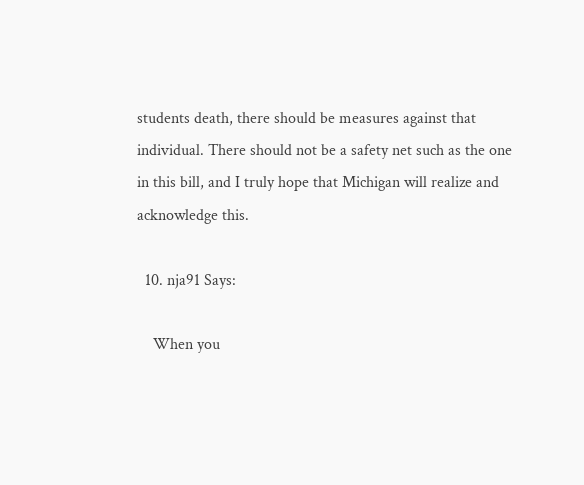students death, there should be measures against that individual. There should not be a safety net such as the one in this bill, and I truly hope that Michigan will realize and acknowledge this.

  10. nja91 Says:

    When you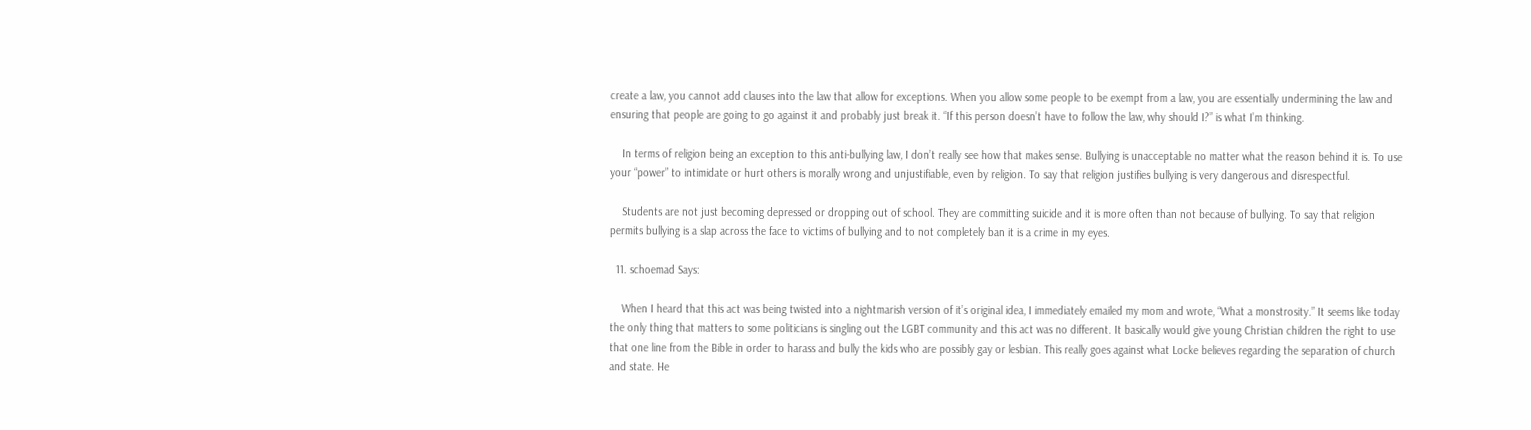create a law, you cannot add clauses into the law that allow for exceptions. When you allow some people to be exempt from a law, you are essentially undermining the law and ensuring that people are going to go against it and probably just break it. “If this person doesn’t have to follow the law, why should I?” is what I’m thinking.

    In terms of religion being an exception to this anti-bullying law, I don’t really see how that makes sense. Bullying is unacceptable no matter what the reason behind it is. To use your “power” to intimidate or hurt others is morally wrong and unjustifiable, even by religion. To say that religion justifies bullying is very dangerous and disrespectful.

    Students are not just becoming depressed or dropping out of school. They are committing suicide and it is more often than not because of bullying. To say that religion permits bullying is a slap across the face to victims of bullying and to not completely ban it is a crime in my eyes.

  11. schoemad Says:

    When I heard that this act was being twisted into a nightmarish version of it’s original idea, I immediately emailed my mom and wrote, “What a monstrosity.” It seems like today the only thing that matters to some politicians is singling out the LGBT community and this act was no different. It basically would give young Christian children the right to use that one line from the Bible in order to harass and bully the kids who are possibly gay or lesbian. This really goes against what Locke believes regarding the separation of church and state. He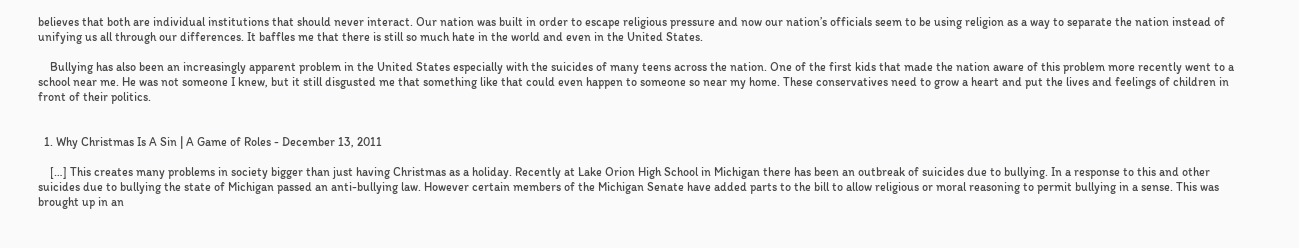believes that both are individual institutions that should never interact. Our nation was built in order to escape religious pressure and now our nation’s officials seem to be using religion as a way to separate the nation instead of unifying us all through our differences. It baffles me that there is still so much hate in the world and even in the United States.

    Bullying has also been an increasingly apparent problem in the United States especially with the suicides of many teens across the nation. One of the first kids that made the nation aware of this problem more recently went to a school near me. He was not someone I knew, but it still disgusted me that something like that could even happen to someone so near my home. These conservatives need to grow a heart and put the lives and feelings of children in front of their politics.


  1. Why Christmas Is A Sin | A Game of Roles - December 13, 2011

    […] This creates many problems in society bigger than just having Christmas as a holiday. Recently at Lake Orion High School in Michigan there has been an outbreak of suicides due to bullying. In a response to this and other suicides due to bullying the state of Michigan passed an anti-bullying law. However certain members of the Michigan Senate have added parts to the bill to allow religious or moral reasoning to permit bullying in a sense. This was brought up in an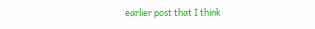earlier post that I think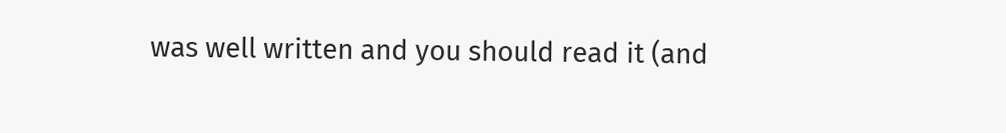was well written and you should read it (and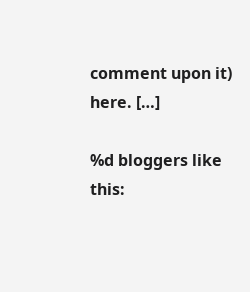comment upon it) here. […]

%d bloggers like this: